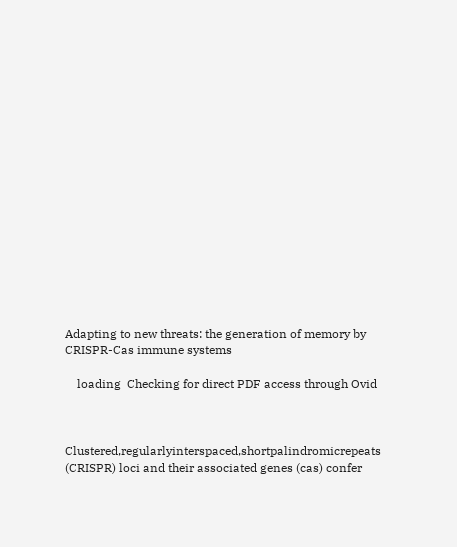Adapting to new threats: the generation of memory by CRISPR-Cas immune systems

    loading  Checking for direct PDF access through Ovid



Clustered,regularlyinterspaced,shortpalindromicrepeats (CRISPR) loci and their associated genes (cas) confer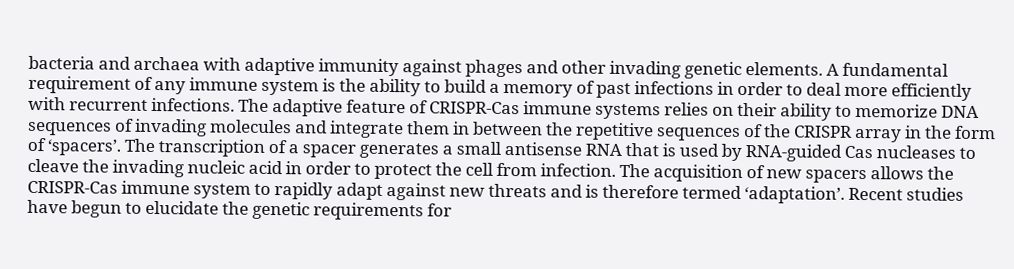bacteria and archaea with adaptive immunity against phages and other invading genetic elements. A fundamental requirement of any immune system is the ability to build a memory of past infections in order to deal more efficiently with recurrent infections. The adaptive feature of CRISPR-Cas immune systems relies on their ability to memorize DNA sequences of invading molecules and integrate them in between the repetitive sequences of the CRISPR array in the form of ‘spacers’. The transcription of a spacer generates a small antisense RNA that is used by RNA-guided Cas nucleases to cleave the invading nucleic acid in order to protect the cell from infection. The acquisition of new spacers allows the CRISPR-Cas immune system to rapidly adapt against new threats and is therefore termed ‘adaptation’. Recent studies have begun to elucidate the genetic requirements for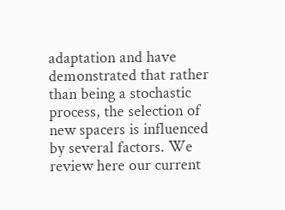adaptation and have demonstrated that rather than being a stochastic process, the selection of new spacers is influenced by several factors. We review here our current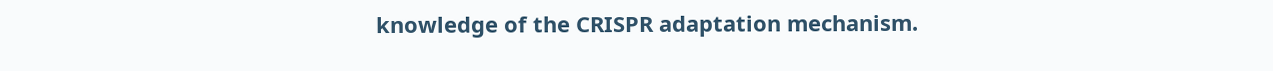knowledge of the CRISPR adaptation mechanism.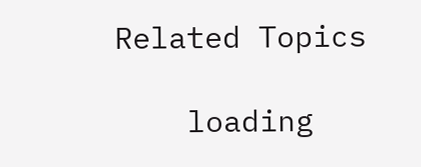Related Topics

    loading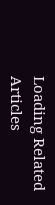Loading Related Articles